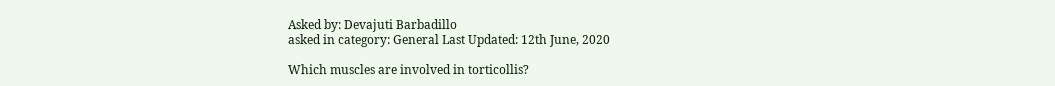Asked by: Devajuti Barbadillo
asked in category: General Last Updated: 12th June, 2020

Which muscles are involved in torticollis?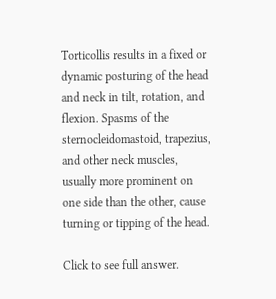Torticollis results in a fixed or dynamic posturing of the head and neck in tilt, rotation, and flexion. Spasms of the sternocleidomastoid, trapezius, and other neck muscles, usually more prominent on one side than the other, cause turning or tipping of the head.

Click to see full answer.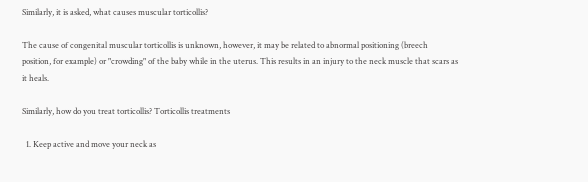Similarly, it is asked, what causes muscular torticollis?

The cause of congenital muscular torticollis is unknown, however, it may be related to abnormal positioning (breech position, for example) or "crowding" of the baby while in the uterus. This results in an injury to the neck muscle that scars as it heals.

Similarly, how do you treat torticollis? Torticollis treatments

  1. Keep active and move your neck as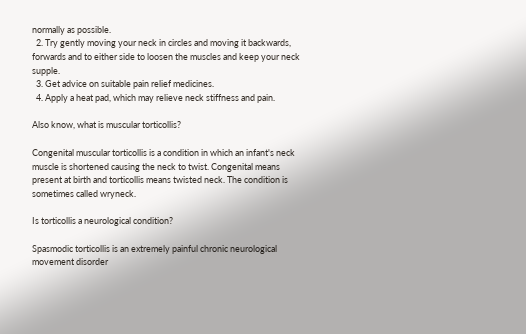normally as possible.
  2. Try gently moving your neck in circles and moving it backwards, forwards and to either side to loosen the muscles and keep your neck supple.
  3. Get advice on suitable pain relief medicines.
  4. Apply a heat pad, which may relieve neck stiffness and pain.

Also know, what is muscular torticollis?

Congenital muscular torticollis is a condition in which an infant's neck muscle is shortened causing the neck to twist. Congenital means present at birth and torticollis means twisted neck. The condition is sometimes called wryneck.

Is torticollis a neurological condition?

Spasmodic torticollis is an extremely painful chronic neurological movement disorder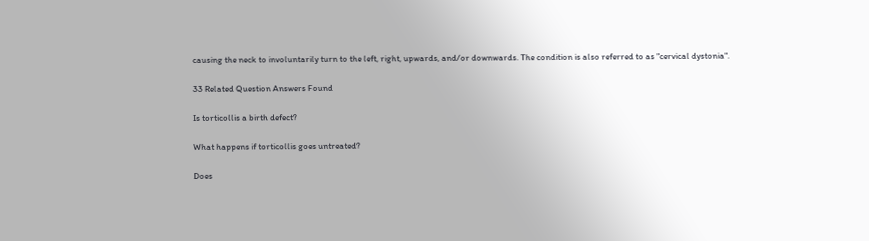causing the neck to involuntarily turn to the left, right, upwards, and/or downwards. The condition is also referred to as "cervical dystonia".

33 Related Question Answers Found

Is torticollis a birth defect?

What happens if torticollis goes untreated?

Does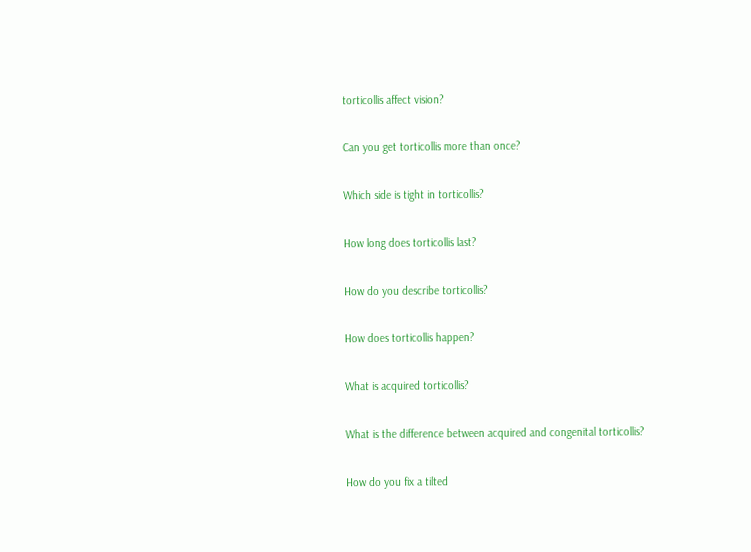torticollis affect vision?

Can you get torticollis more than once?

Which side is tight in torticollis?

How long does torticollis last?

How do you describe torticollis?

How does torticollis happen?

What is acquired torticollis?

What is the difference between acquired and congenital torticollis?

How do you fix a tilted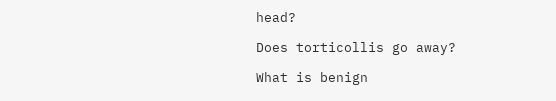head?

Does torticollis go away?

What is benign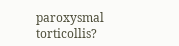paroxysmal torticollis?